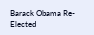Barack Obama Re-Elected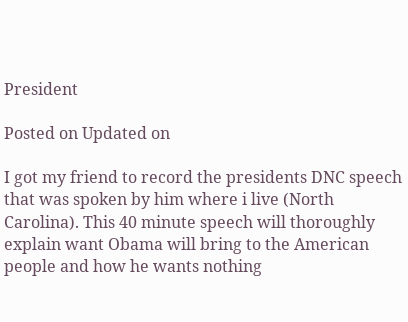President

Posted on Updated on

I got my friend to record the presidents DNC speech that was spoken by him where i live (North Carolina). This 40 minute speech will thoroughly explain want Obama will bring to the American people and how he wants nothing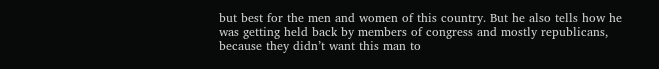but best for the men and women of this country. But he also tells how he was getting held back by members of congress and mostly republicans, because they didn’t want this man to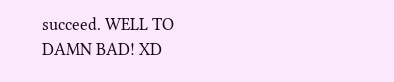succeed. WELL TO DAMN BAD! XD